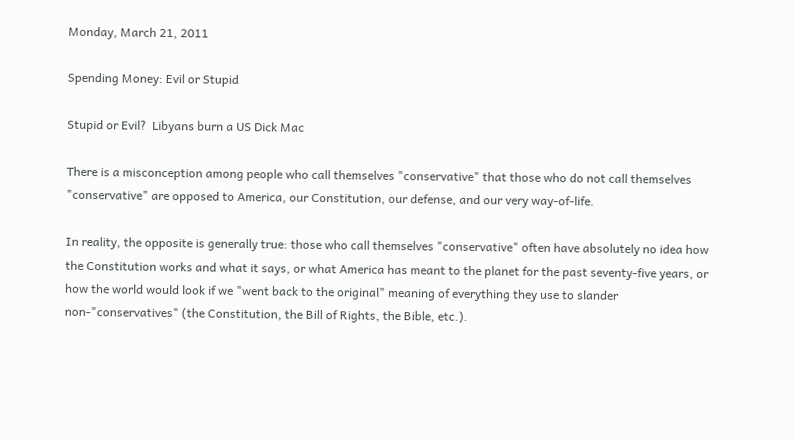Monday, March 21, 2011

Spending Money: Evil or Stupid

Stupid or Evil?  Libyans burn a US Dick Mac

There is a misconception among people who call themselves "conservative" that those who do not call themselves "conservative" are opposed to America, our Constitution, our defense, and our very way-of-life.

In reality, the opposite is generally true: those who call themselves "conservative" often have absolutely no idea how the Constitution works and what it says, or what America has meant to the planet for the past seventy-five years, or how the world would look if we "went back to the original" meaning of everything they use to slander non-"conservatives" (the Constitution, the Bill of Rights, the Bible, etc.).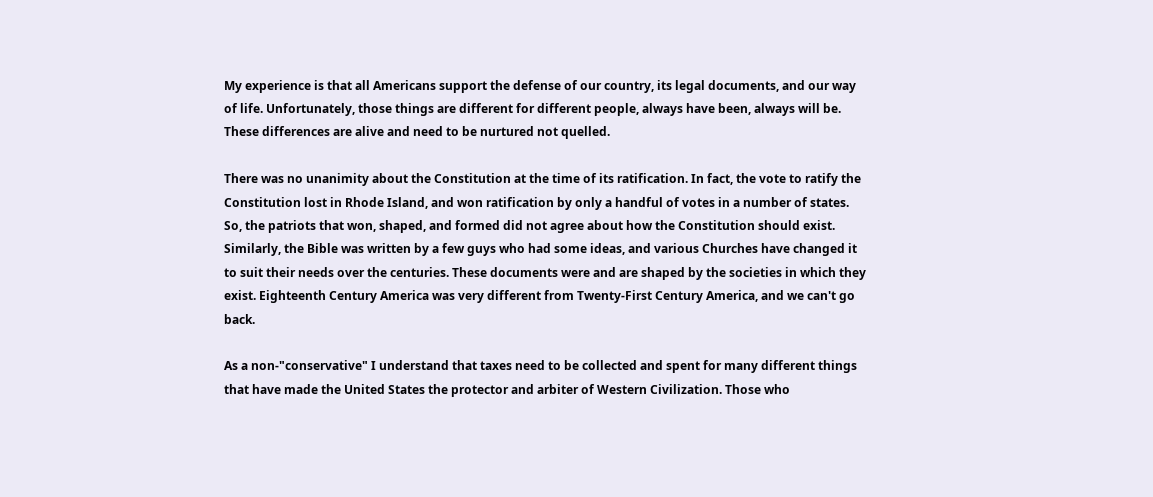My experience is that all Americans support the defense of our country, its legal documents, and our way of life. Unfortunately, those things are different for different people, always have been, always will be. These differences are alive and need to be nurtured not quelled.

There was no unanimity about the Constitution at the time of its ratification. In fact, the vote to ratify the Constitution lost in Rhode Island, and won ratification by only a handful of votes in a number of states. So, the patriots that won, shaped, and formed did not agree about how the Constitution should exist. Similarly, the Bible was written by a few guys who had some ideas, and various Churches have changed it to suit their needs over the centuries. These documents were and are shaped by the societies in which they exist. Eighteenth Century America was very different from Twenty-First Century America, and we can't go back.

As a non-"conservative" I understand that taxes need to be collected and spent for many different things that have made the United States the protector and arbiter of Western Civilization. Those who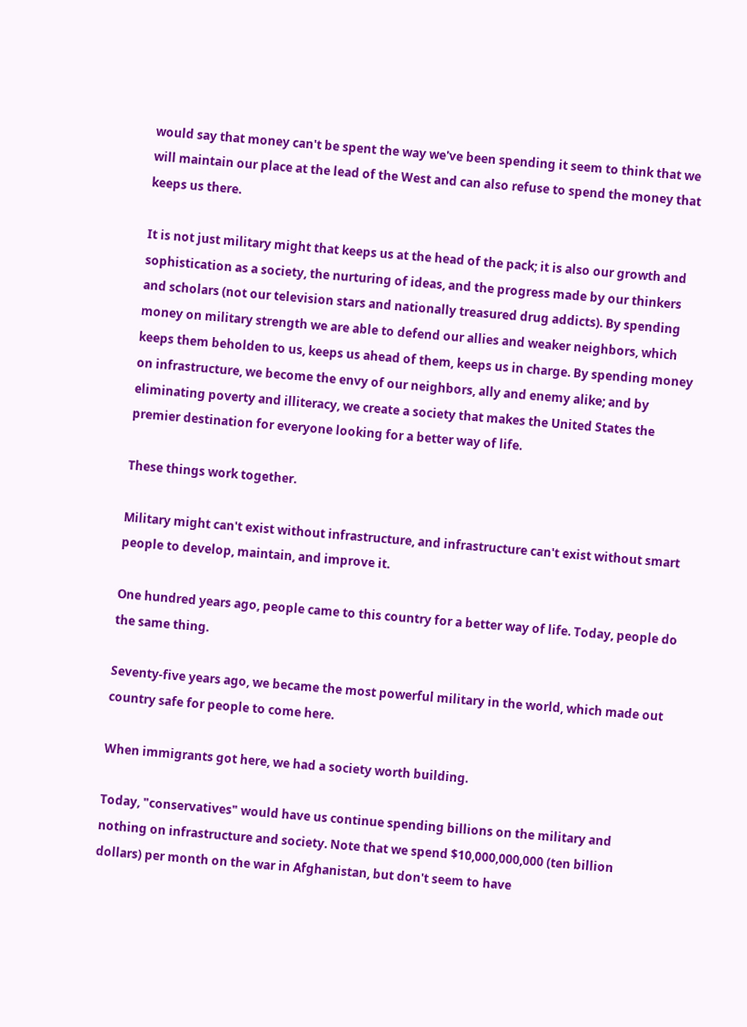would say that money can't be spent the way we've been spending it seem to think that we will maintain our place at the lead of the West and can also refuse to spend the money that keeps us there.

It is not just military might that keeps us at the head of the pack; it is also our growth and sophistication as a society, the nurturing of ideas, and the progress made by our thinkers and scholars (not our television stars and nationally treasured drug addicts). By spending money on military strength we are able to defend our allies and weaker neighbors, which keeps them beholden to us, keeps us ahead of them, keeps us in charge. By spending money on infrastructure, we become the envy of our neighbors, ally and enemy alike; and by eliminating poverty and illiteracy, we create a society that makes the United States the premier destination for everyone looking for a better way of life.

These things work together.

Military might can't exist without infrastructure, and infrastructure can't exist without smart people to develop, maintain, and improve it.

One hundred years ago, people came to this country for a better way of life. Today, people do the same thing.

Seventy-five years ago, we became the most powerful military in the world, which made out country safe for people to come here.

When immigrants got here, we had a society worth building.

Today, "conservatives" would have us continue spending billions on the military and nothing on infrastructure and society. Note that we spend $10,000,000,000 (ten billion dollars) per month on the war in Afghanistan, but don't seem to have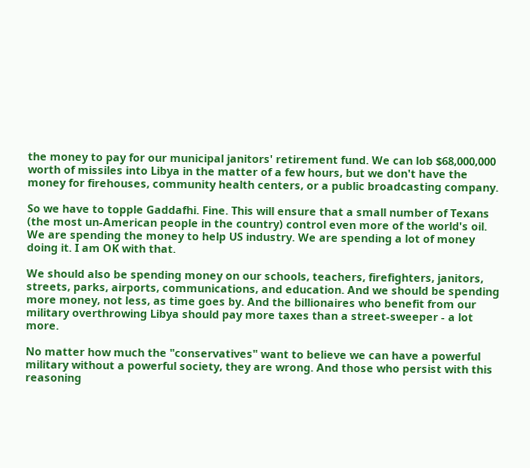the money to pay for our municipal janitors' retirement fund. We can lob $68,000,000 worth of missiles into Libya in the matter of a few hours, but we don't have the money for firehouses, community health centers, or a public broadcasting company.

So we have to topple Gaddafhi. Fine. This will ensure that a small number of Texans (the most un-American people in the country) control even more of the world's oil. We are spending the money to help US industry. We are spending a lot of money doing it. I am OK with that.

We should also be spending money on our schools, teachers, firefighters, janitors, streets, parks, airports, communications, and education. And we should be spending more money, not less, as time goes by. And the billionaires who benefit from our military overthrowing Libya should pay more taxes than a street-sweeper - a lot more.

No matter how much the "conservatives" want to believe we can have a powerful military without a powerful society, they are wrong. And those who persist with this reasoning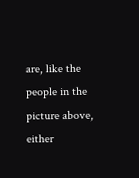are, like the people in the picture above, either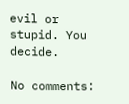evil or stupid. You decide.

No comments: